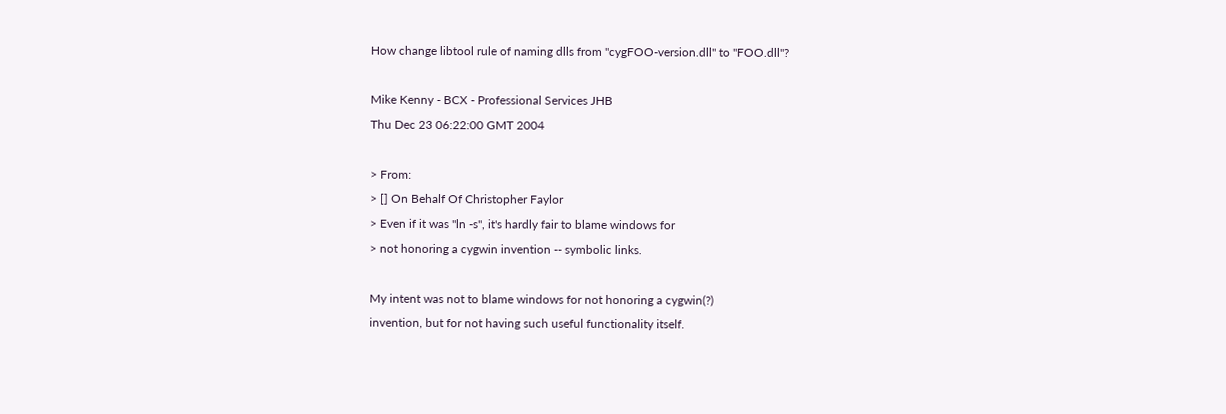How change libtool rule of naming dlls from "cygFOO-version.dll" to "FOO.dll"?

Mike Kenny - BCX - Professional Services JHB
Thu Dec 23 06:22:00 GMT 2004

> From:
> [] On Behalf Of Christopher Faylor
> Even if it was "ln -s", it's hardly fair to blame windows for
> not honoring a cygwin invention -- symbolic links.

My intent was not to blame windows for not honoring a cygwin(?)
invention, but for not having such useful functionality itself.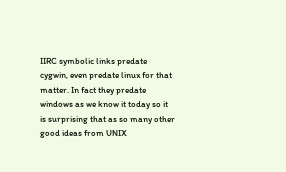IIRC symbolic links predate cygwin, even predate linux for that
matter. In fact they predate windows as we know it today so it
is surprising that as so many other good ideas from UNIX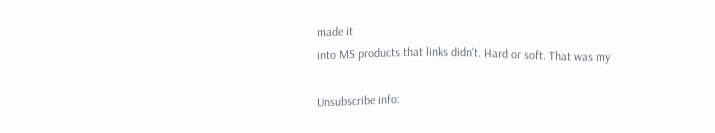made it
into MS products that links didn't. Hard or soft. That was my

Unsubscribe info: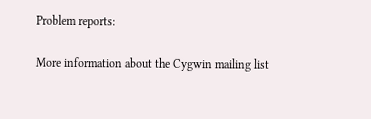Problem reports:

More information about the Cygwin mailing list